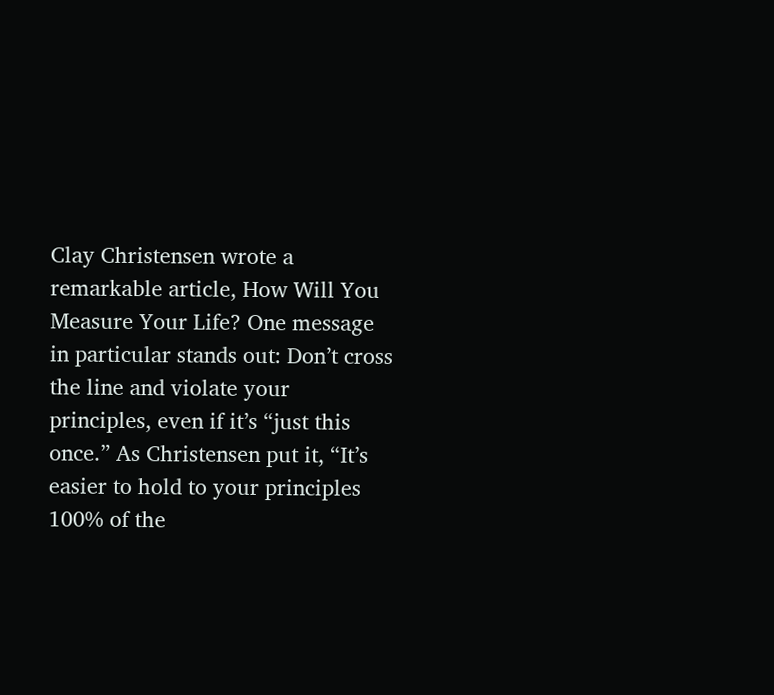Clay Christensen wrote a remarkable article, How Will You Measure Your Life? One message in particular stands out: Don’t cross the line and violate your principles, even if it’s “just this once.” As Christensen put it, “It’s easier to hold to your principles 100% of the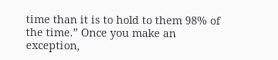time than it is to hold to them 98% of the time.” Once you make an exception,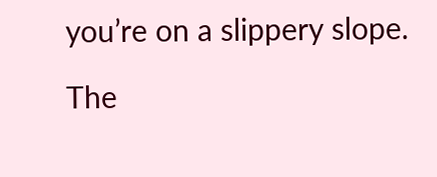you’re on a slippery slope.

The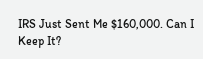IRS Just Sent Me $160,000. Can I Keep It?